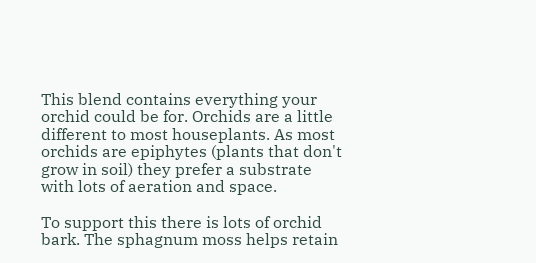This blend contains everything your orchid could be for. Orchids are a little different to most houseplants. As most orchids are epiphytes (plants that don't grow in soil) they prefer a substrate with lots of aeration and space.

To support this there is lots of orchid bark. The sphagnum moss helps retain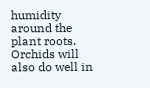humidity around the plant roots. Orchids will also do well in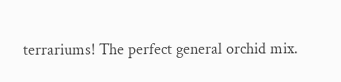terrariums! The perfect general orchid mix.